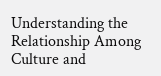Understanding the Relationship Among Culture and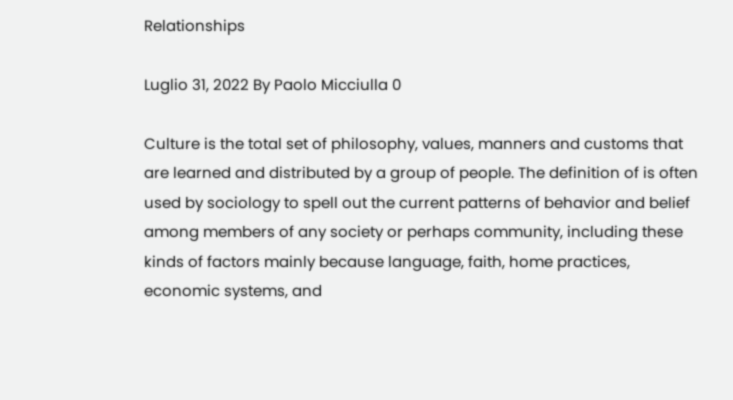Relationships

Luglio 31, 2022 By Paolo Micciulla 0

Culture is the total set of philosophy, values, manners and customs that are learned and distributed by a group of people. The definition of is often used by sociology to spell out the current patterns of behavior and belief among members of any society or perhaps community, including these kinds of factors mainly because language, faith, home practices, economic systems, and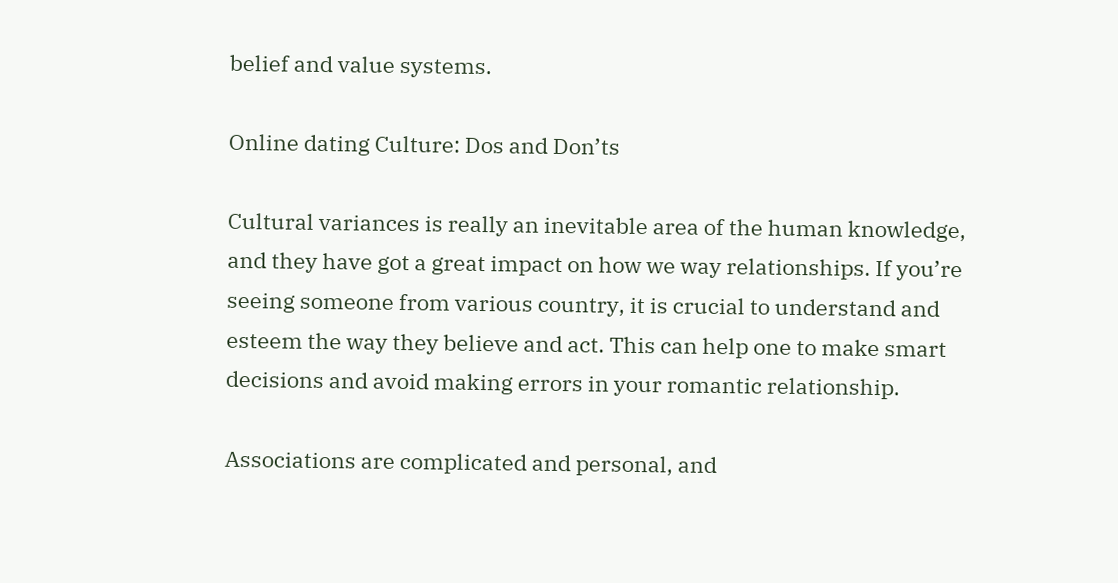belief and value systems.

Online dating Culture: Dos and Don’ts

Cultural variances is really an inevitable area of the human knowledge, and they have got a great impact on how we way relationships. If you’re seeing someone from various country, it is crucial to understand and esteem the way they believe and act. This can help one to make smart decisions and avoid making errors in your romantic relationship.

Associations are complicated and personal, and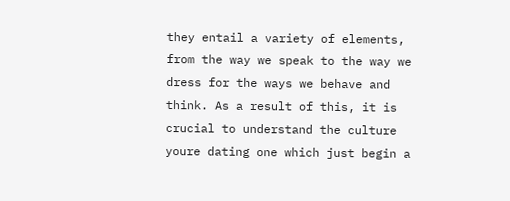they entail a variety of elements, from the way we speak to the way we dress for the ways we behave and think. As a result of this, it is crucial to understand the culture youre dating one which just begin a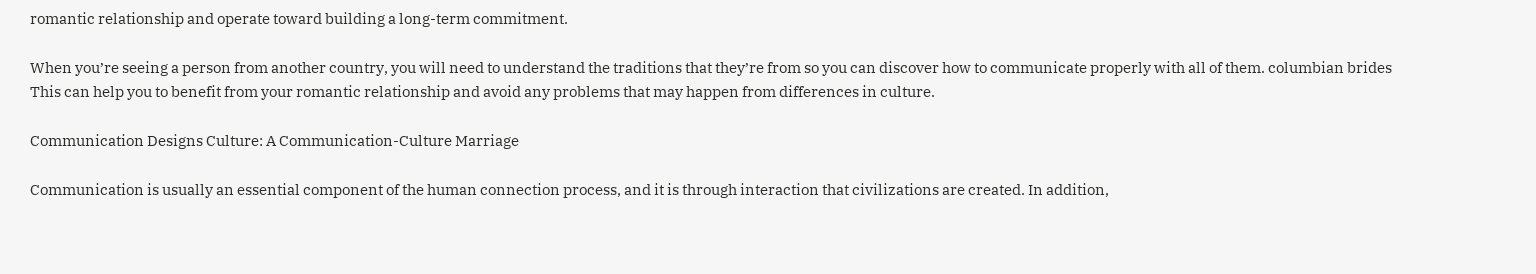romantic relationship and operate toward building a long-term commitment.

When you’re seeing a person from another country, you will need to understand the traditions that they’re from so you can discover how to communicate properly with all of them. columbian brides This can help you to benefit from your romantic relationship and avoid any problems that may happen from differences in culture.

Communication Designs Culture: A Communication-Culture Marriage

Communication is usually an essential component of the human connection process, and it is through interaction that civilizations are created. In addition,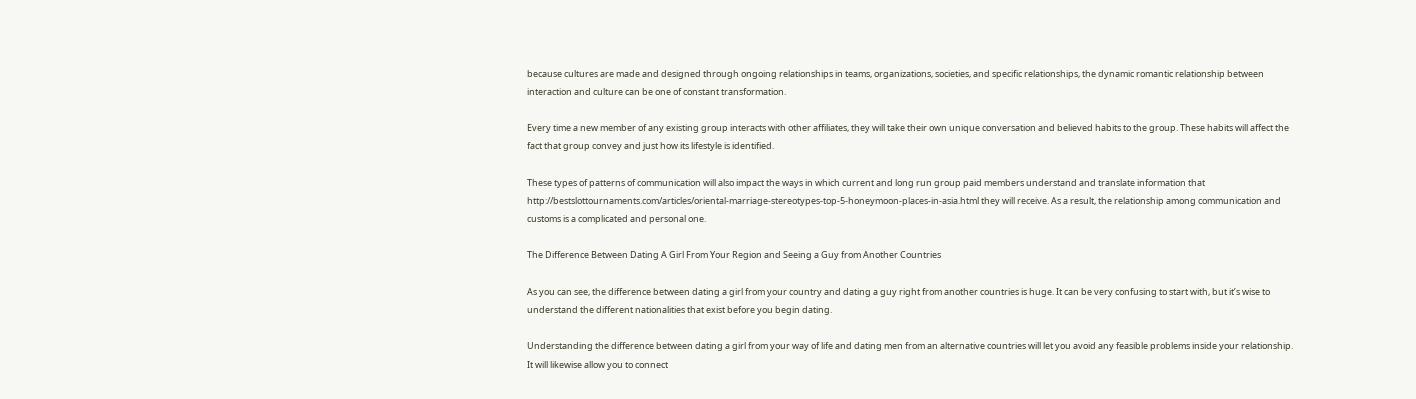because cultures are made and designed through ongoing relationships in teams, organizations, societies, and specific relationships, the dynamic romantic relationship between interaction and culture can be one of constant transformation.

Every time a new member of any existing group interacts with other affiliates, they will take their own unique conversation and believed habits to the group. These habits will affect the fact that group convey and just how its lifestyle is identified.

These types of patterns of communication will also impact the ways in which current and long run group paid members understand and translate information that http://bestslottournaments.com/articles/oriental-marriage-stereotypes-top-5-honeymoon-places-in-asia.html they will receive. As a result, the relationship among communication and customs is a complicated and personal one.

The Difference Between Dating A Girl From Your Region and Seeing a Guy from Another Countries

As you can see, the difference between dating a girl from your country and dating a guy right from another countries is huge. It can be very confusing to start with, but it’s wise to understand the different nationalities that exist before you begin dating.

Understanding the difference between dating a girl from your way of life and dating men from an alternative countries will let you avoid any feasible problems inside your relationship. It will likewise allow you to connect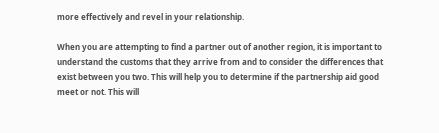more effectively and revel in your relationship.

When you are attempting to find a partner out of another region, it is important to understand the customs that they arrive from and to consider the differences that exist between you two. This will help you to determine if the partnership aid good meet or not. This will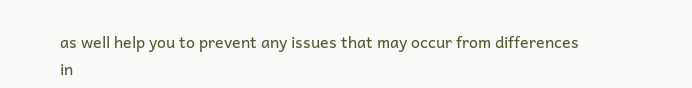as well help you to prevent any issues that may occur from differences in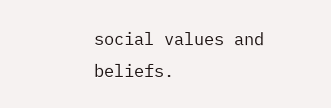social values and beliefs.